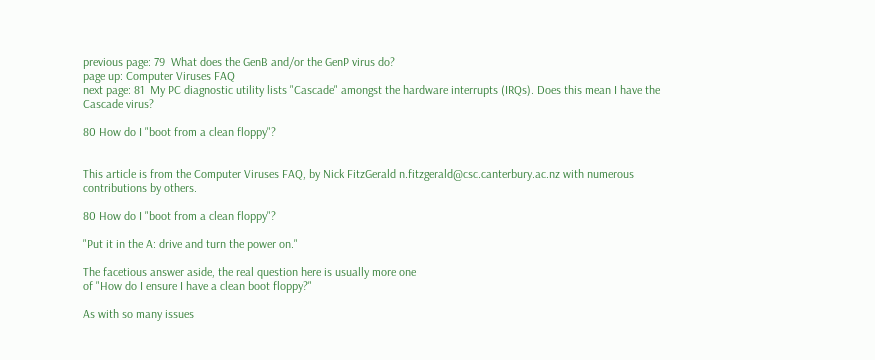previous page: 79  What does the GenB and/or the GenP virus do?
page up: Computer Viruses FAQ
next page: 81  My PC diagnostic utility lists "Cascade" amongst the hardware interrupts (IRQs). Does this mean I have the Cascade virus?

80 How do I "boot from a clean floppy"?


This article is from the Computer Viruses FAQ, by Nick FitzGerald n.fitzgerald@csc.canterbury.ac.nz with numerous contributions by others.

80 How do I "boot from a clean floppy"?

"Put it in the A: drive and turn the power on."

The facetious answer aside, the real question here is usually more one
of "How do I ensure I have a clean boot floppy?"

As with so many issues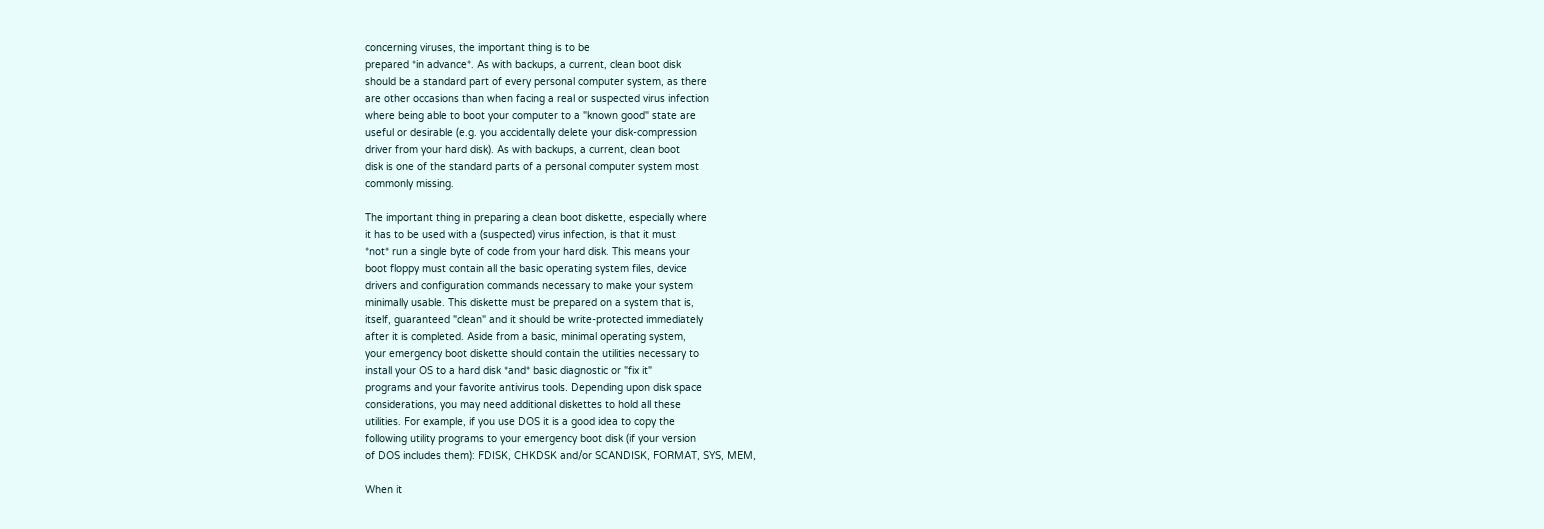concerning viruses, the important thing is to be
prepared *in advance*. As with backups, a current, clean boot disk
should be a standard part of every personal computer system, as there
are other occasions than when facing a real or suspected virus infection
where being able to boot your computer to a "known good" state are
useful or desirable (e.g. you accidentally delete your disk-compression
driver from your hard disk). As with backups, a current, clean boot
disk is one of the standard parts of a personal computer system most
commonly missing.

The important thing in preparing a clean boot diskette, especially where
it has to be used with a (suspected) virus infection, is that it must
*not* run a single byte of code from your hard disk. This means your
boot floppy must contain all the basic operating system files, device
drivers and configuration commands necessary to make your system
minimally usable. This diskette must be prepared on a system that is,
itself, guaranteed "clean" and it should be write-protected immediately
after it is completed. Aside from a basic, minimal operating system,
your emergency boot diskette should contain the utilities necessary to
install your OS to a hard disk *and* basic diagnostic or "fix it"
programs and your favorite antivirus tools. Depending upon disk space
considerations, you may need additional diskettes to hold all these
utilities. For example, if you use DOS it is a good idea to copy the
following utility programs to your emergency boot disk (if your version
of DOS includes them): FDISK, CHKDSK and/or SCANDISK, FORMAT, SYS, MEM,

When it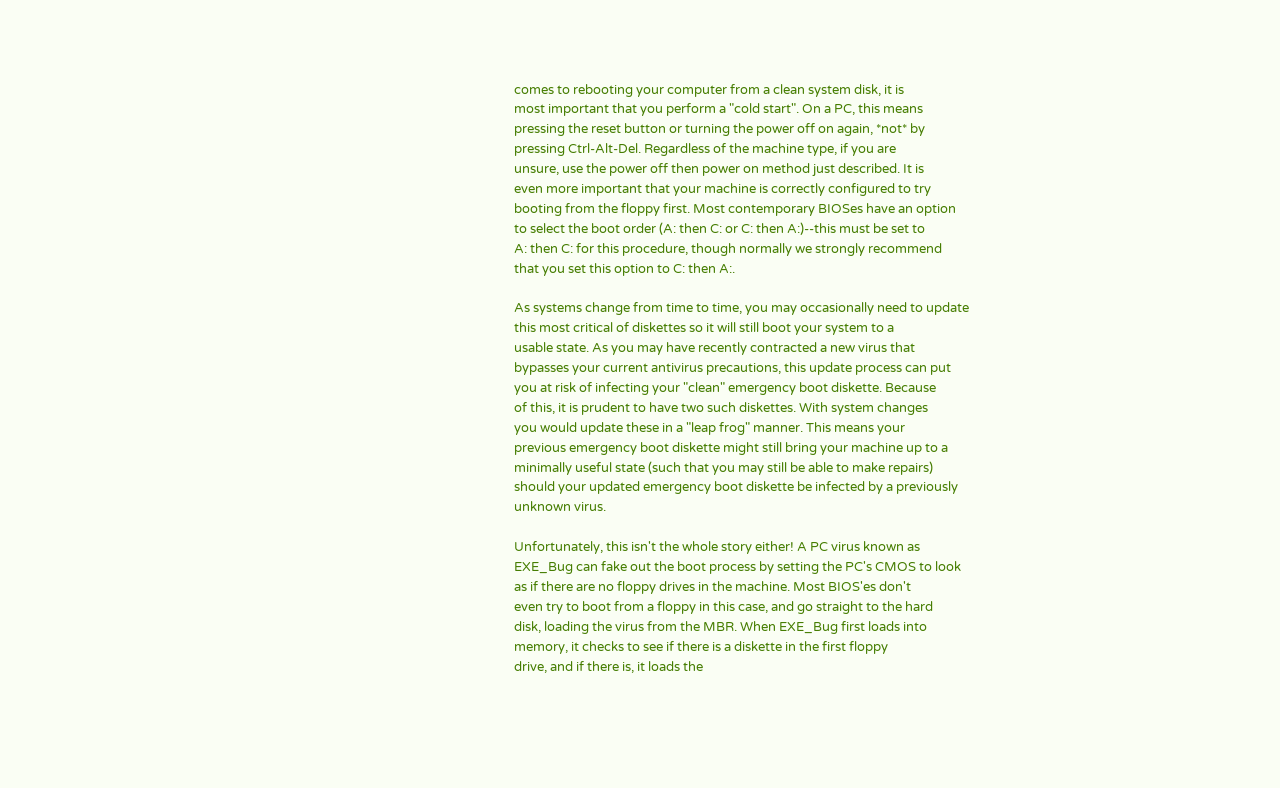comes to rebooting your computer from a clean system disk, it is
most important that you perform a "cold start". On a PC, this means
pressing the reset button or turning the power off on again, *not* by
pressing Ctrl-Alt-Del. Regardless of the machine type, if you are
unsure, use the power off then power on method just described. It is
even more important that your machine is correctly configured to try
booting from the floppy first. Most contemporary BIOSes have an option
to select the boot order (A: then C: or C: then A:)--this must be set to
A: then C: for this procedure, though normally we strongly recommend
that you set this option to C: then A:.

As systems change from time to time, you may occasionally need to update
this most critical of diskettes so it will still boot your system to a
usable state. As you may have recently contracted a new virus that
bypasses your current antivirus precautions, this update process can put
you at risk of infecting your "clean" emergency boot diskette. Because
of this, it is prudent to have two such diskettes. With system changes
you would update these in a "leap frog" manner. This means your
previous emergency boot diskette might still bring your machine up to a
minimally useful state (such that you may still be able to make repairs)
should your updated emergency boot diskette be infected by a previously
unknown virus.

Unfortunately, this isn't the whole story either! A PC virus known as
EXE_Bug can fake out the boot process by setting the PC's CMOS to look
as if there are no floppy drives in the machine. Most BIOS'es don't
even try to boot from a floppy in this case, and go straight to the hard
disk, loading the virus from the MBR. When EXE_Bug first loads into
memory, it checks to see if there is a diskette in the first floppy
drive, and if there is, it loads the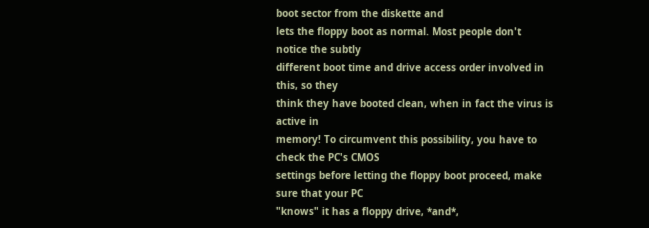boot sector from the diskette and
lets the floppy boot as normal. Most people don't notice the subtly
different boot time and drive access order involved in this, so they
think they have booted clean, when in fact the virus is active in
memory! To circumvent this possibility, you have to check the PC's CMOS
settings before letting the floppy boot proceed, make sure that your PC
"knows" it has a floppy drive, *and*,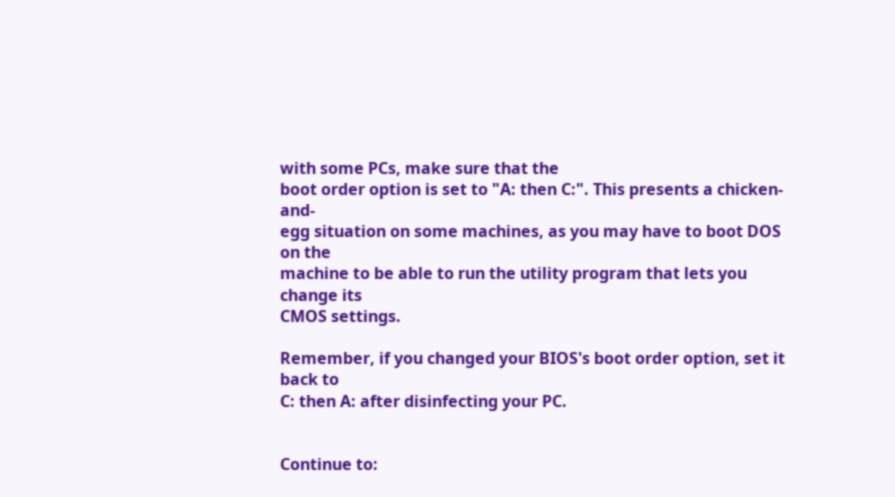with some PCs, make sure that the
boot order option is set to "A: then C:". This presents a chicken-and-
egg situation on some machines, as you may have to boot DOS on the
machine to be able to run the utility program that lets you change its
CMOS settings.

Remember, if you changed your BIOS's boot order option, set it back to
C: then A: after disinfecting your PC.


Continue to: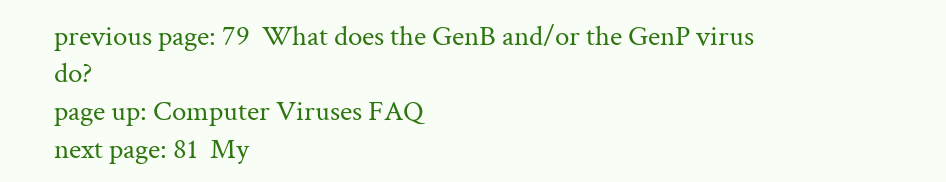previous page: 79  What does the GenB and/or the GenP virus do?
page up: Computer Viruses FAQ
next page: 81  My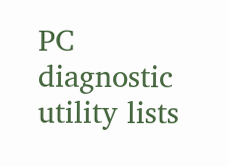PC diagnostic utility lists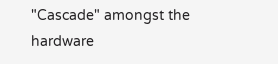"Cascade" amongst the hardware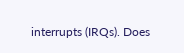interrupts (IRQs). Does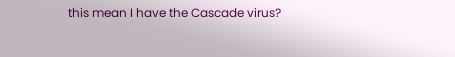this mean I have the Cascade virus?